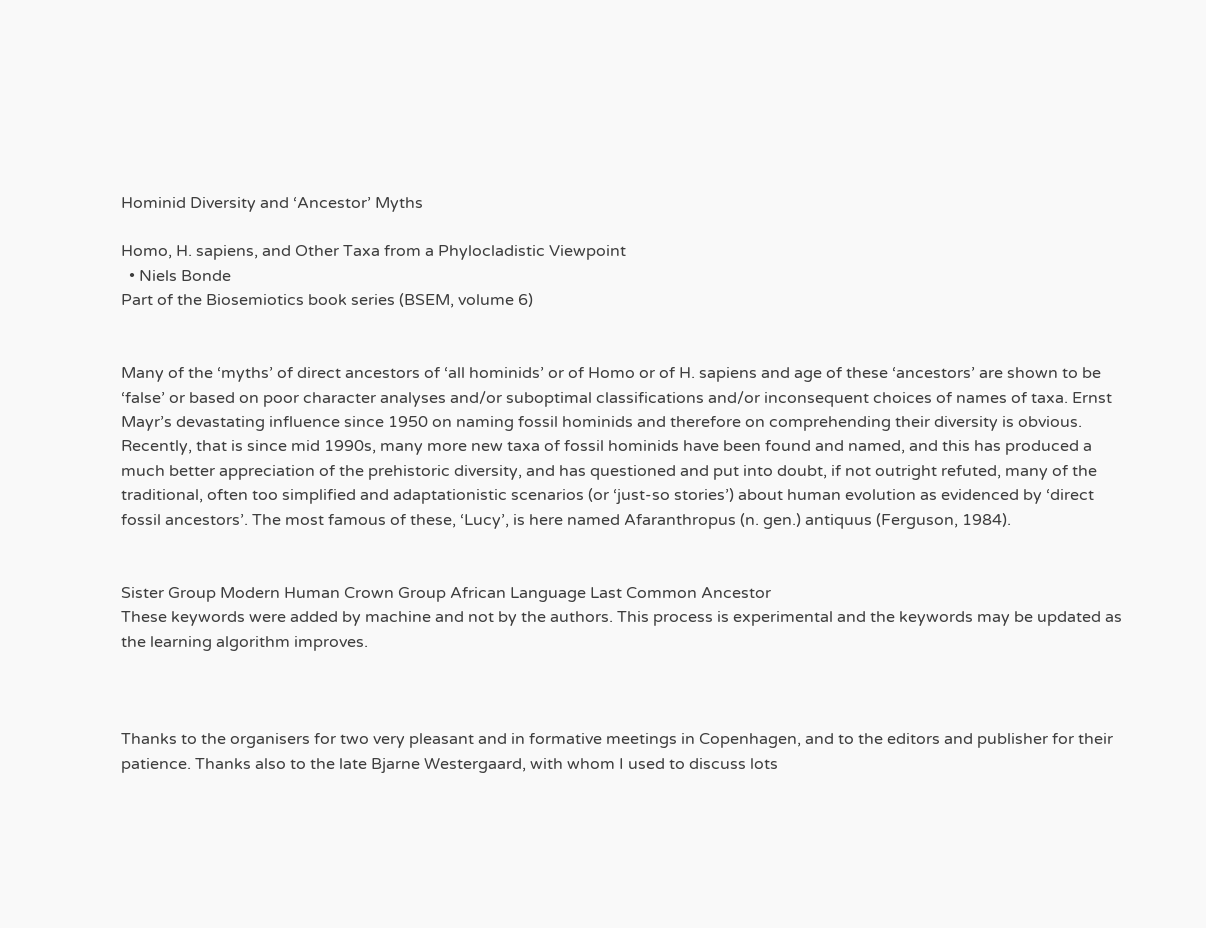Hominid Diversity and ‘Ancestor’ Myths

Homo, H. sapiens, and Other Taxa from a Phylocladistic Viewpoint
  • Niels Bonde
Part of the Biosemiotics book series (BSEM, volume 6)


Many of the ‘myths’ of direct ancestors of ‘all hominids’ or of Homo or of H. sapiens and age of these ‘ancestors’ are shown to be ‘false’ or based on poor character analyses and/or suboptimal classifications and/or inconsequent choices of names of taxa. Ernst Mayr’s devastating influence since 1950 on naming fossil hominids and therefore on comprehending their diversity is obvious. Recently, that is since mid 1990s, many more new taxa of fossil hominids have been found and named, and this has produced a much better appreciation of the prehistoric diversity, and has questioned and put into doubt, if not outright refuted, many of the traditional, often too simplified and adaptationistic scenarios (or ‘just-so stories’) about human evolution as evidenced by ‘direct fossil ancestors’. The most famous of these, ‘Lucy’, is here named Afaranthropus (n. gen.) antiquus (Ferguson, 1984).


Sister Group Modern Human Crown Group African Language Last Common Ancestor
These keywords were added by machine and not by the authors. This process is experimental and the keywords may be updated as the learning algorithm improves.



Thanks to the organisers for two very pleasant and in formative meetings in Copenhagen, and to the editors and publisher for their patience. Thanks also to the late Bjarne Westergaard, with whom I used to discuss lots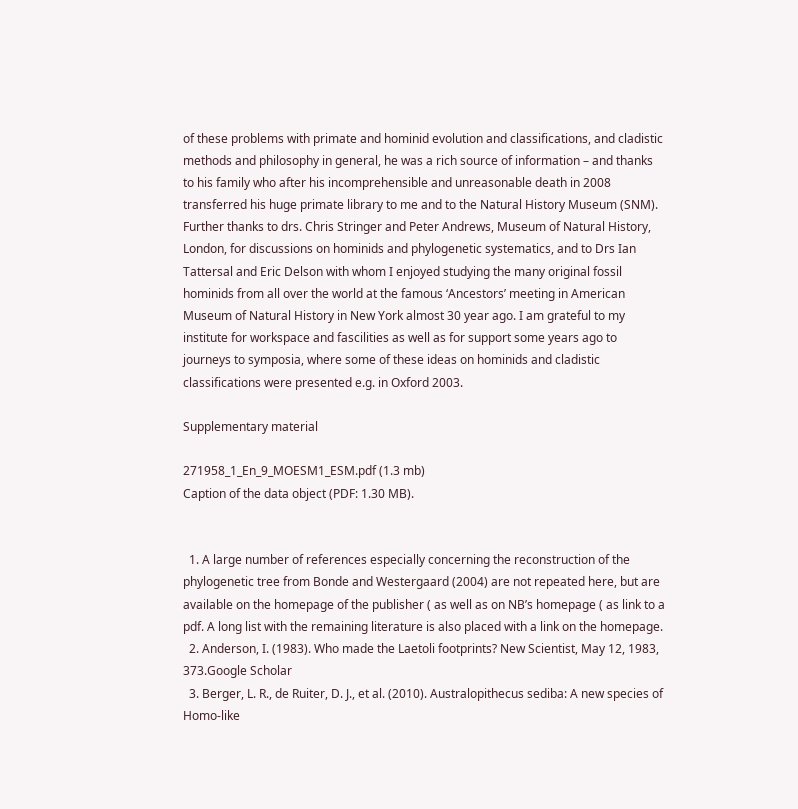of these problems with primate and hominid evolution and classifications, and cladistic methods and philosophy in general, he was a rich source of information – and thanks to his family who after his incomprehensible and unreasonable death in 2008 transferred his huge primate library to me and to the Natural History Museum (SNM). Further thanks to drs. Chris Stringer and Peter Andrews, Museum of Natural History, London, for discussions on hominids and phylogenetic systematics, and to Drs Ian Tattersal and Eric Delson with whom I enjoyed studying the many original fossil hominids from all over the world at the famous ‘Ancestors’ meeting in American Museum of Natural History in New York almost 30 year ago. I am grateful to my institute for workspace and fascilities as well as for support some years ago to journeys to symposia, where some of these ideas on hominids and cladistic classifications were presented e.g. in Oxford 2003.

Supplementary material

271958_1_En_9_MOESM1_ESM.pdf (1.3 mb)
Caption of the data object (PDF: 1.30 MB).


  1. A large number of references especially concerning the reconstruction of the phylogenetic tree from Bonde and Westergaard (2004) are not repeated here, but are available on the homepage of the publisher ( as well as on NB’s homepage ( as link to a pdf. A long list with the remaining literature is also placed with a link on the homepage.
  2. Anderson, I. (1983). Who made the Laetoli footprints? New Scientist, May 12, 1983, 373.Google Scholar
  3. Berger, L. R., de Ruiter, D. J., et al. (2010). Australopithecus sediba: A new species of Homo-like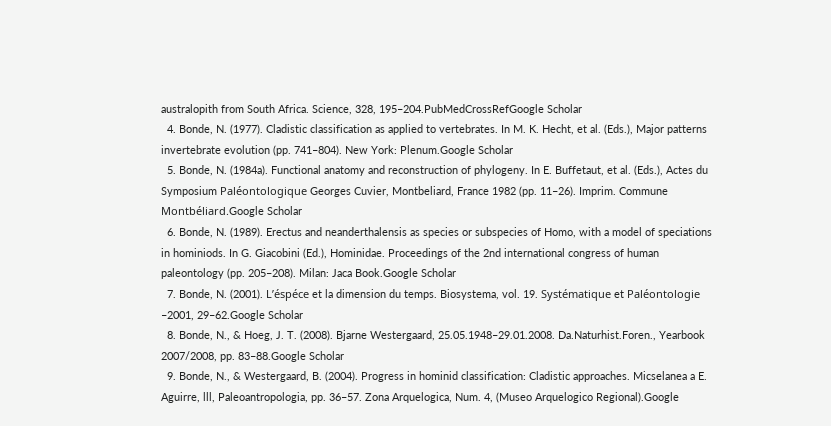australopith from South Africa. Science, 328, 195–204.PubMedCrossRefGoogle Scholar
  4. Bonde, N. (1977). Cladistic classification as applied to vertebrates. In M. K. Hecht, et al. (Eds.), Major patterns invertebrate evolution (pp. 741–804). New York: Plenum.Google Scholar
  5. Bonde, N. (1984a). Functional anatomy and reconstruction of phylogeny. In E. Buffetaut, et al. (Eds.), Actes du Symposium Paléontologique Georges Cuvier, Montbeliard, France 1982 (pp. 11–26). Imprim. Commune Montbéliard.Google Scholar
  6. Bonde, N. (1989). Erectus and neanderthalensis as species or subspecies of Homo, with a model of speciations in hominiods. In G. Giacobini (Ed.), Hominidae. Proceedings of the 2nd international congress of human paleontology (pp. 205–208). Milan: Jaca Book.Google Scholar
  7. Bonde, N. (2001). L’éspéce et la dimension du temps. Biosystema, vol. 19. Systématique et Paléontologie –2001, 29–62.Google Scholar
  8. Bonde, N., & Hoeg, J. T. (2008). Bjarne Westergaard, 25.05.1948–29.01.2008. Da.Naturhist.Foren., Yearbook 2007/2008, pp. 83–88.Google Scholar
  9. Bonde, N., & Westergaard, B. (2004). Progress in hominid classification: Cladistic approaches. Micselanea a E. Aguirre, lll, Paleoantropologia, pp. 36–57. Zona Arquelogica, Num. 4, (Museo Arquelogico Regional).Google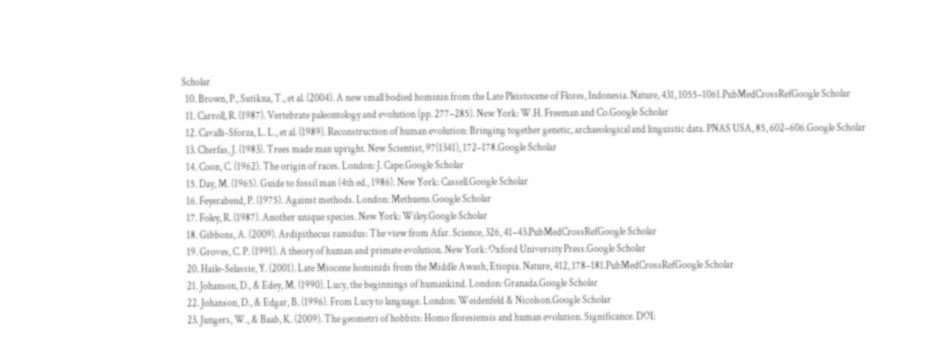Scholar
  10. Brown, P., Sutikna, T., et al. (2004). A new small bodied hominin from the Late Pleistocene of Flores, Indonesia. Nature, 431, 1055–1061.PubMedCrossRefGoogle Scholar
  11. Carroll, R. (1987). Vertebrate paleontology and evolution (pp. 277–285). New York: W.H. Freeman and Co.Google Scholar
  12. Cavalli-Sforza, L. L., et al. (1989). Reconstruction of human evolution: Bringing together genetic, archaeological and linguistic data. PNAS USA, 85, 602–606.Google Scholar
  13. Cherfas, J. (1983). Trees made man upright. New Scientist, 97(1341), 172–178.Google Scholar
  14. Coon, C. (1962). The origin of races. London: J. Cape.Google Scholar
  15. Day, M. (1965). Guide to fossil man (4th ed., 1986). New York: Cassell.Google Scholar
  16. Feyerabend, P. (1975). Against methods. London: Methuens.Google Scholar
  17. Foley, R. (1987). Another unique species. New York: Wiley.Google Scholar
  18. Gibbons, A. (2009). Ardipithecus ramidus: The view from Afar. Science, 326, 41–43.PubMedCrossRefGoogle Scholar
  19. Groves, C. P. (1991). A theory of human and primate evolution. New York: Oxford University Press.Google Scholar
  20. Haile-Selassie, Y. (2001). Late Miocene hominids from the Middle Awash, Etiopia. Nature, 412, 178–181.PubMedCrossRefGoogle Scholar
  21. Johanson, D., & Edey, M. (1990). Lucy, the beginnings of humankind. London: Granada.Google Scholar
  22. Johanson, D., & Edgar, B. (1996). From Lucy to language. London: Weidenfeld & Nicolson.Google Scholar
  23. Jungers, W., & Baab, K. (2009). The geometri of hobbits: Homo floresiensis and human evolution. Significance. DOI: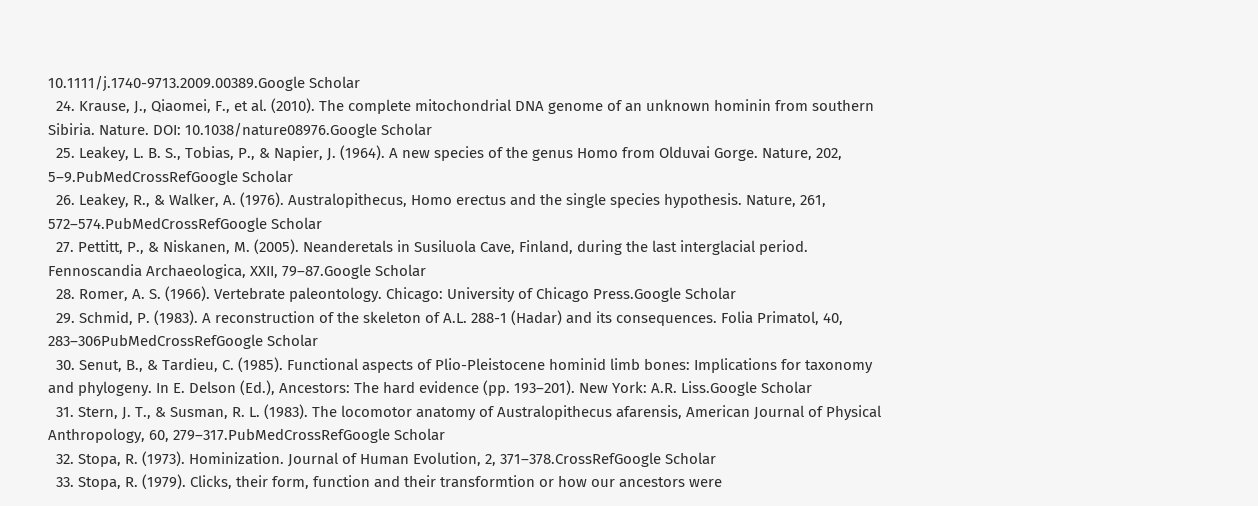10.1111/j.1740-9713.2009.00389.Google Scholar
  24. Krause, J., Qiaomei, F., et al. (2010). The complete mitochondrial DNA genome of an unknown hominin from southern Sibiria. Nature. DOI: 10.1038/nature08976.Google Scholar
  25. Leakey, L. B. S., Tobias, P., & Napier, J. (1964). A new species of the genus Homo from Olduvai Gorge. Nature, 202, 5–9.PubMedCrossRefGoogle Scholar
  26. Leakey, R., & Walker, A. (1976). Australopithecus, Homo erectus and the single species hypothesis. Nature, 261, 572–574.PubMedCrossRefGoogle Scholar
  27. Pettitt, P., & Niskanen, M. (2005). Neanderetals in Susiluola Cave, Finland, during the last interglacial period. Fennoscandia Archaeologica, XXII, 79–87.Google Scholar
  28. Romer, A. S. (1966). Vertebrate paleontology. Chicago: University of Chicago Press.Google Scholar
  29. Schmid, P. (1983). A reconstruction of the skeleton of A.L. 288-1 (Hadar) and its consequences. Folia Primatol, 40, 283–306PubMedCrossRefGoogle Scholar
  30. Senut, B., & Tardieu, C. (1985). Functional aspects of Plio-Pleistocene hominid limb bones: Implications for taxonomy and phylogeny. In E. Delson (Ed.), Ancestors: The hard evidence (pp. 193–201). New York: A.R. Liss.Google Scholar
  31. Stern, J. T., & Susman, R. L. (1983). The locomotor anatomy of Australopithecus afarensis, American Journal of Physical Anthropology, 60, 279–317.PubMedCrossRefGoogle Scholar
  32. Stopa, R. (1973). Hominization. Journal of Human Evolution, 2, 371–378.CrossRefGoogle Scholar
  33. Stopa, R. (1979). Clicks, their form, function and their transformtion or how our ancestors were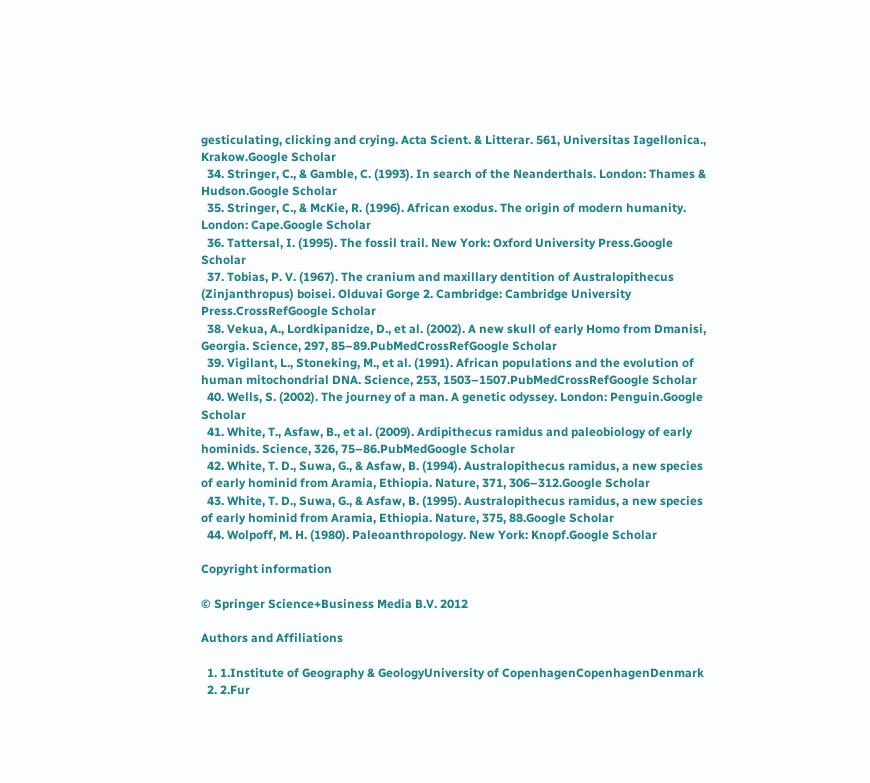gesticulating, clicking and crying. Acta Scient. & Litterar. 561, Universitas Iagellonica., Krakow.Google Scholar
  34. Stringer, C., & Gamble, C. (1993). In search of the Neanderthals. London: Thames & Hudson.Google Scholar
  35. Stringer, C., & McKie, R. (1996). African exodus. The origin of modern humanity. London: Cape.Google Scholar
  36. Tattersal, I. (1995). The fossil trail. New York: Oxford University Press.Google Scholar
  37. Tobias, P. V. (1967). The cranium and maxillary dentition of Australopithecus (Zinjanthropus) boisei. Olduvai Gorge 2. Cambridge: Cambridge University Press.CrossRefGoogle Scholar
  38. Vekua, A., Lordkipanidze, D., et al. (2002). A new skull of early Homo from Dmanisi, Georgia. Science, 297, 85–89.PubMedCrossRefGoogle Scholar
  39. Vigilant, L., Stoneking, M., et al. (1991). African populations and the evolution of human mitochondrial DNA. Science, 253, 1503–1507.PubMedCrossRefGoogle Scholar
  40. Wells, S. (2002). The journey of a man. A genetic odyssey. London: Penguin.Google Scholar
  41. White, T., Asfaw, B., et al. (2009). Ardipithecus ramidus and paleobiology of early hominids. Science, 326, 75–86.PubMedGoogle Scholar
  42. White, T. D., Suwa, G., & Asfaw, B. (1994). Australopithecus ramidus, a new species of early hominid from Aramia, Ethiopia. Nature, 371, 306–312.Google Scholar
  43. White, T. D., Suwa, G., & Asfaw, B. (1995). Australopithecus ramidus, a new species of early hominid from Aramia, Ethiopia. Nature, 375, 88.Google Scholar
  44. Wolpoff, M. H. (1980). Paleoanthropology. New York: Knopf.Google Scholar

Copyright information

© Springer Science+Business Media B.V. 2012

Authors and Affiliations

  1. 1.Institute of Geography & GeologyUniversity of CopenhagenCopenhagenDenmark
  2. 2.Fur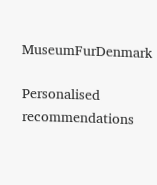MuseumFurDenmark

Personalised recommendations